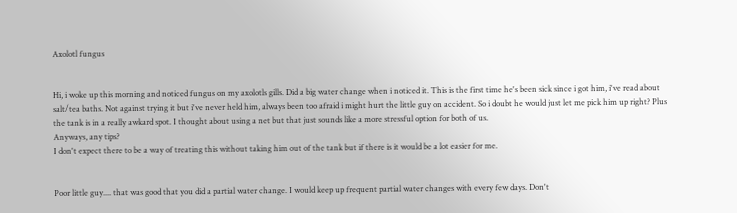Axolotl fungus


Hi, i woke up this morning and noticed fungus on my axolotls gills. Did a big water change when i noticed it. This is the first time he's been sick since i got him, i've read about salt/tea baths. Not against trying it but i've never held him, always been too afraid i might hurt the little guy on accident. So i doubt he would just let me pick him up right? Plus the tank is in a really awkard spot. I thought about using a net but that just sounds like a more stressful option for both of us.
Anyways, any tips?
I don't expect there to be a way of treating this without taking him out of the tank but if there is it would be a lot easier for me.


Poor little guy.... that was good that you did a partial water change. I would keep up frequent partial water changes with every few days. Don't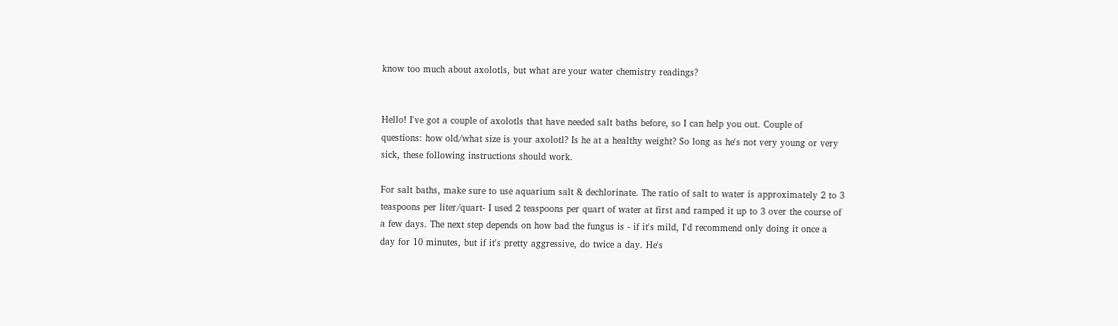know too much about axolotls, but what are your water chemistry readings?


Hello! I've got a couple of axolotls that have needed salt baths before, so I can help you out. Couple of questions: how old/what size is your axolotl? Is he at a healthy weight? So long as he's not very young or very sick, these following instructions should work.

For salt baths, make sure to use aquarium salt & dechlorinate. The ratio of salt to water is approximately 2 to 3 teaspoons per liter/quart- I used 2 teaspoons per quart of water at first and ramped it up to 3 over the course of a few days. The next step depends on how bad the fungus is - if it's mild, I'd recommend only doing it once a day for 10 minutes, but if it's pretty aggressive, do twice a day. He's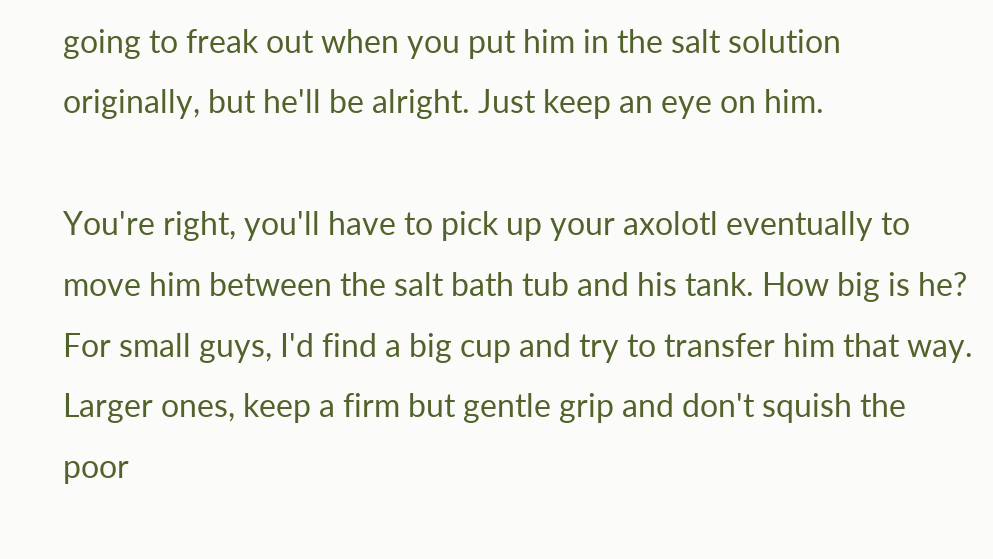going to freak out when you put him in the salt solution originally, but he'll be alright. Just keep an eye on him.

You're right, you'll have to pick up your axolotl eventually to move him between the salt bath tub and his tank. How big is he? For small guys, I'd find a big cup and try to transfer him that way. Larger ones, keep a firm but gentle grip and don't squish the poor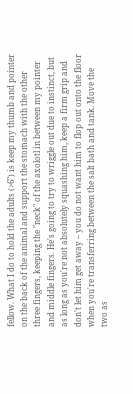fellow. What I do to hold the adults (>6") is keep my thumb and pointer on the back of the animal and support the stomach with the other three fingers, keeping the "neck" of the axolotl in between my pointer and middle fingers. He's going to try to wriggle out due to instinct, but as long as you're not absolutely squashing him, keep a firm grip and don't let him get away – you do not want him to flop out onto the floor when you're transferring between the salt bath and tank. Move the two as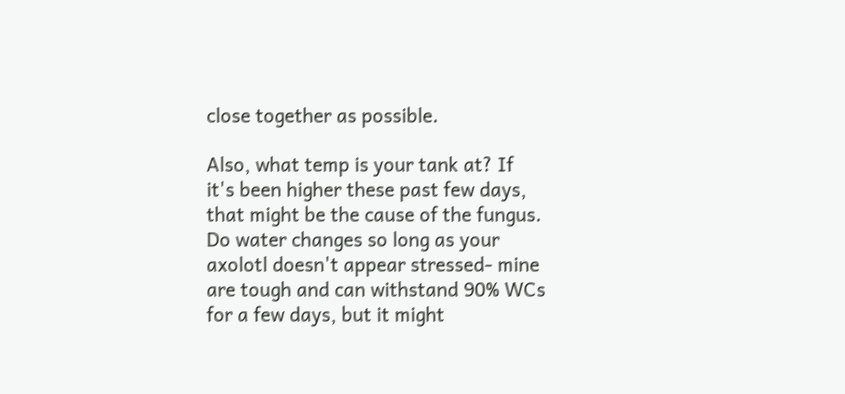close together as possible.

Also, what temp is your tank at? If it's been higher these past few days, that might be the cause of the fungus. Do water changes so long as your axolotl doesn't appear stressed- mine are tough and can withstand 90% WCs for a few days, but it might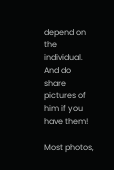depend on the individual. And do share pictures of him if you have them!

Most photos,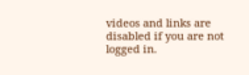videos and links are disabled if you are not logged in.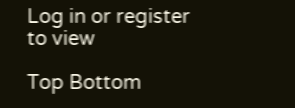Log in or register to view

Top Bottom